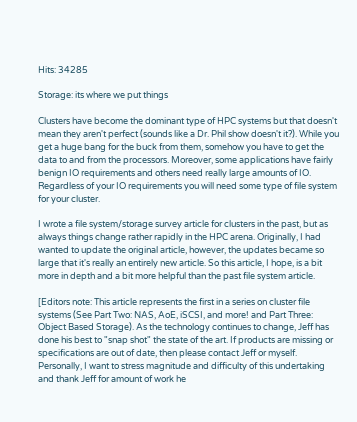Hits: 34285

Storage: its where we put things

Clusters have become the dominant type of HPC systems but that doesn't mean they aren't perfect (sounds like a Dr. Phil show doesn't it?). While you get a huge bang for the buck from them, somehow you have to get the data to and from the processors. Moreover, some applications have fairly benign IO requirements and others need really large amounts of IO. Regardless of your IO requirements you will need some type of file system for your cluster.

I wrote a file system/storage survey article for clusters in the past, but as always things change rather rapidly in the HPC arena. Originally, I had wanted to update the original article, however, the updates became so large that it's really an entirely new article. So this article, I hope, is a bit more in depth and a bit more helpful than the past file system article.

[Editors note: This article represents the first in a series on cluster file systems (See Part Two: NAS, AoE, iSCSI, and more! and Part Three: Object Based Storage). As the technology continues to change, Jeff has done his best to "snap shot" the state of the art. If products are missing or specifications are out of date, then please contact Jeff or myself. Personally, I want to stress magnitude and difficulty of this undertaking and thank Jeff for amount of work he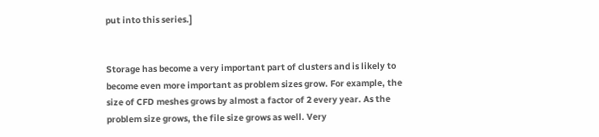put into this series.]


Storage has become a very important part of clusters and is likely to become even more important as problem sizes grow. For example, the size of CFD meshes grows by almost a factor of 2 every year. As the problem size grows, the file size grows as well. Very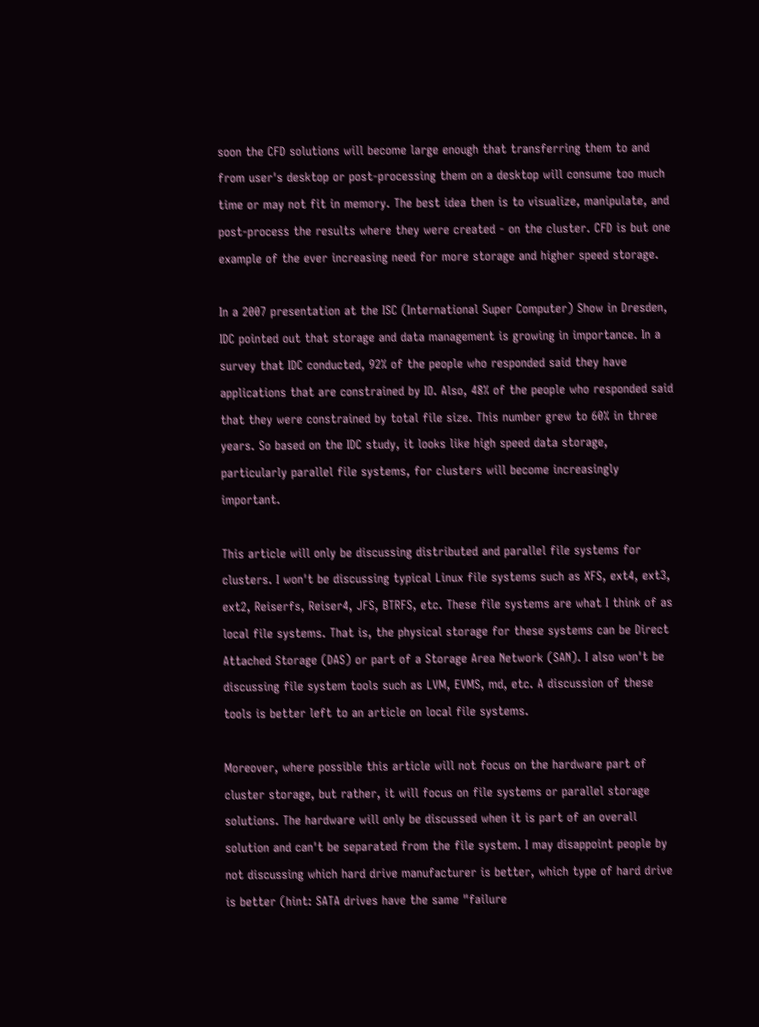soon the CFD solutions will become large enough that transferring them to and from user's desktop or post-processing them on a desktop will consume too much time or may not fit in memory. The best idea then is to visualize, manipulate, and post-process the results where they were created - on the cluster. CFD is but one example of the ever increasing need for more storage and higher speed storage.

In a 2007 presentation at the ISC (International Super Computer) Show in Dresden, IDC pointed out that storage and data management is growing in importance. In a survey that IDC conducted, 92% of the people who responded said they have applications that are constrained by IO. Also, 48% of the people who responded said that they were constrained by total file size. This number grew to 60% in three years. So based on the IDC study, it looks like high speed data storage, particularly parallel file systems, for clusters will become increasingly important.

This article will only be discussing distributed and parallel file systems for clusters. I won't be discussing typical Linux file systems such as XFS, ext4, ext3, ext2, Reiserfs, Reiser4, JFS, BTRFS, etc. These file systems are what I think of as local file systems. That is, the physical storage for these systems can be Direct Attached Storage (DAS) or part of a Storage Area Network (SAN). I also won't be discussing file system tools such as LVM, EVMS, md, etc. A discussion of these tools is better left to an article on local file systems.

Moreover, where possible this article will not focus on the hardware part of cluster storage, but rather, it will focus on file systems or parallel storage solutions. The hardware will only be discussed when it is part of an overall solution and can't be separated from the file system. I may disappoint people by not discussing which hard drive manufacturer is better, which type of hard drive is better (hint: SATA drives have the same "failure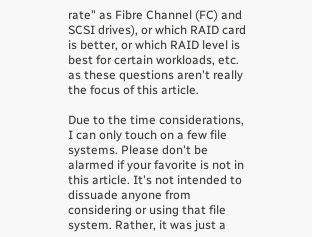rate" as Fibre Channel (FC) and SCSI drives), or which RAID card is better, or which RAID level is best for certain workloads, etc. as these questions aren't really the focus of this article.

Due to the time considerations, I can only touch on a few file systems. Please don't be alarmed if your favorite is not in this article. It's not intended to dissuade anyone from considering or using that file system. Rather, it was just a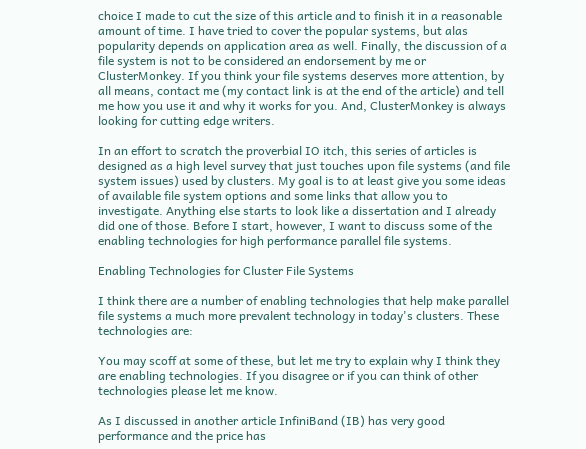choice I made to cut the size of this article and to finish it in a reasonable amount of time. I have tried to cover the popular systems, but alas popularity depends on application area as well. Finally, the discussion of a file system is not to be considered an endorsement by me or ClusterMonkey. If you think your file systems deserves more attention, by all means, contact me (my contact link is at the end of the article) and tell me how you use it and why it works for you. And, ClusterMonkey is always looking for cutting edge writers.

In an effort to scratch the proverbial IO itch, this series of articles is designed as a high level survey that just touches upon file systems (and file system issues) used by clusters. My goal is to at least give you some ideas of available file system options and some links that allow you to investigate. Anything else starts to look like a dissertation and I already did one of those. Before I start, however, I want to discuss some of the enabling technologies for high performance parallel file systems.

Enabling Technologies for Cluster File Systems

I think there are a number of enabling technologies that help make parallel file systems a much more prevalent technology in today's clusters. These technologies are:

You may scoff at some of these, but let me try to explain why I think they are enabling technologies. If you disagree or if you can think of other technologies please let me know.

As I discussed in another article InfiniBand (IB) has very good performance and the price has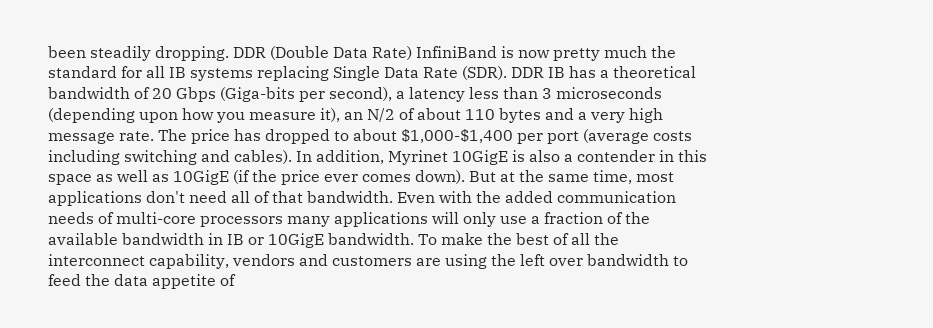been steadily dropping. DDR (Double Data Rate) InfiniBand is now pretty much the standard for all IB systems replacing Single Data Rate (SDR). DDR IB has a theoretical bandwidth of 20 Gbps (Giga-bits per second), a latency less than 3 microseconds (depending upon how you measure it), an N/2 of about 110 bytes and a very high message rate. The price has dropped to about $1,000-$1,400 per port (average costs including switching and cables). In addition, Myrinet 10GigE is also a contender in this space as well as 10GigE (if the price ever comes down). But at the same time, most applications don't need all of that bandwidth. Even with the added communication needs of multi-core processors many applications will only use a fraction of the available bandwidth in IB or 10GigE bandwidth. To make the best of all the interconnect capability, vendors and customers are using the left over bandwidth to feed the data appetite of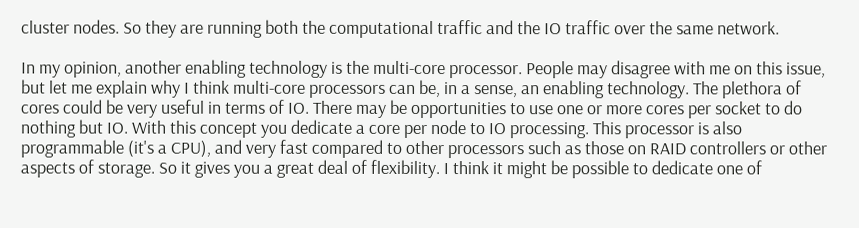cluster nodes. So they are running both the computational traffic and the IO traffic over the same network.

In my opinion, another enabling technology is the multi-core processor. People may disagree with me on this issue, but let me explain why I think multi-core processors can be, in a sense, an enabling technology. The plethora of cores could be very useful in terms of IO. There may be opportunities to use one or more cores per socket to do nothing but IO. With this concept you dedicate a core per node to IO processing. This processor is also programmable (it's a CPU), and very fast compared to other processors such as those on RAID controllers or other aspects of storage. So it gives you a great deal of flexibility. I think it might be possible to dedicate one of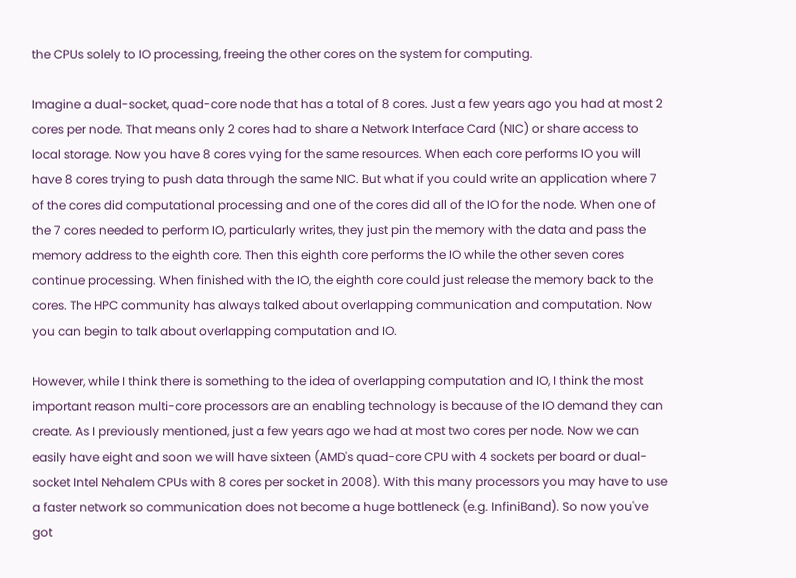the CPUs solely to IO processing, freeing the other cores on the system for computing.

Imagine a dual-socket, quad-core node that has a total of 8 cores. Just a few years ago you had at most 2 cores per node. That means only 2 cores had to share a Network Interface Card (NIC) or share access to local storage. Now you have 8 cores vying for the same resources. When each core performs IO you will have 8 cores trying to push data through the same NIC. But what if you could write an application where 7 of the cores did computational processing and one of the cores did all of the IO for the node. When one of the 7 cores needed to perform IO, particularly writes, they just pin the memory with the data and pass the memory address to the eighth core. Then this eighth core performs the IO while the other seven cores continue processing. When finished with the IO, the eighth core could just release the memory back to the cores. The HPC community has always talked about overlapping communication and computation. Now you can begin to talk about overlapping computation and IO.

However, while I think there is something to the idea of overlapping computation and IO, I think the most important reason multi-core processors are an enabling technology is because of the IO demand they can create. As I previously mentioned, just a few years ago we had at most two cores per node. Now we can easily have eight and soon we will have sixteen (AMD's quad-core CPU with 4 sockets per board or dual-socket Intel Nehalem CPUs with 8 cores per socket in 2008). With this many processors you may have to use a faster network so communication does not become a huge bottleneck (e.g. InfiniBand). So now you've got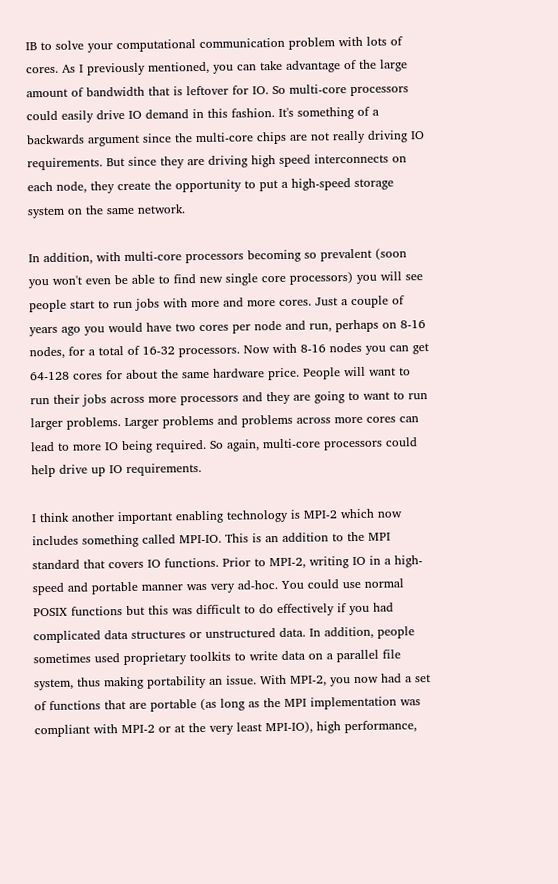IB to solve your computational communication problem with lots of cores. As I previously mentioned, you can take advantage of the large amount of bandwidth that is leftover for IO. So multi-core processors could easily drive IO demand in this fashion. It's something of a backwards argument since the multi-core chips are not really driving IO requirements. But since they are driving high speed interconnects on each node, they create the opportunity to put a high-speed storage system on the same network.

In addition, with multi-core processors becoming so prevalent (soon you won't even be able to find new single core processors) you will see people start to run jobs with more and more cores. Just a couple of years ago you would have two cores per node and run, perhaps on 8-16 nodes, for a total of 16-32 processors. Now with 8-16 nodes you can get 64-128 cores for about the same hardware price. People will want to run their jobs across more processors and they are going to want to run larger problems. Larger problems and problems across more cores can lead to more IO being required. So again, multi-core processors could help drive up IO requirements.

I think another important enabling technology is MPI-2 which now includes something called MPI-IO. This is an addition to the MPI standard that covers IO functions. Prior to MPI-2, writing IO in a high-speed and portable manner was very ad-hoc. You could use normal POSIX functions but this was difficult to do effectively if you had complicated data structures or unstructured data. In addition, people sometimes used proprietary toolkits to write data on a parallel file system, thus making portability an issue. With MPI-2, you now had a set of functions that are portable (as long as the MPI implementation was compliant with MPI-2 or at the very least MPI-IO), high performance,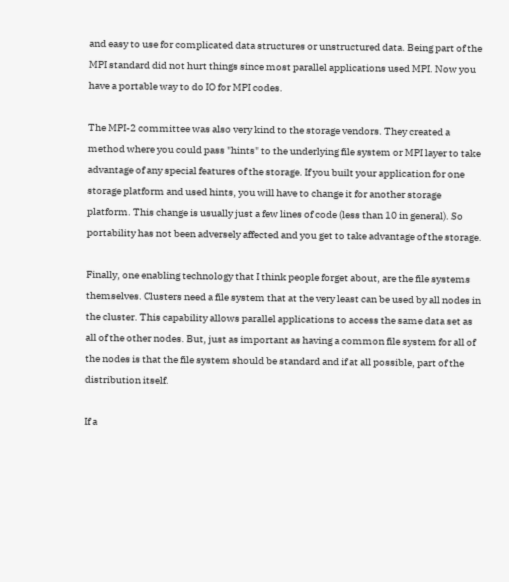and easy to use for complicated data structures or unstructured data. Being part of the MPI standard did not hurt things since most parallel applications used MPI. Now you have a portable way to do IO for MPI codes.

The MPI-2 committee was also very kind to the storage vendors. They created a method where you could pass "hints" to the underlying file system or MPI layer to take advantage of any special features of the storage. If you built your application for one storage platform and used hints, you will have to change it for another storage platform. This change is usually just a few lines of code (less than 10 in general). So portability has not been adversely affected and you get to take advantage of the storage.

Finally, one enabling technology that I think people forget about, are the file systems themselves. Clusters need a file system that at the very least can be used by all nodes in the cluster. This capability allows parallel applications to access the same data set as all of the other nodes. But, just as important as having a common file system for all of the nodes is that the file system should be standard and if at all possible, part of the distribution itself.

If a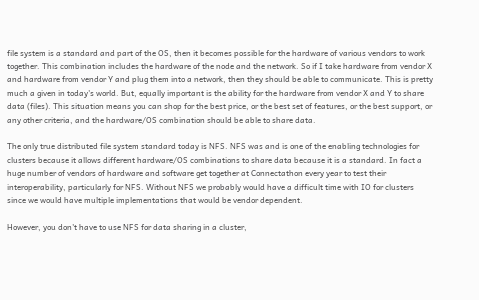file system is a standard and part of the OS, then it becomes possible for the hardware of various vendors to work together. This combination includes the hardware of the node and the network. So if I take hardware from vendor X and hardware from vendor Y and plug them into a network, then they should be able to communicate. This is pretty much a given in today's world. But, equally important is the ability for the hardware from vendor X and Y to share data (files). This situation means you can shop for the best price, or the best set of features, or the best support, or any other criteria, and the hardware/OS combination should be able to share data.

The only true distributed file system standard today is NFS. NFS was and is one of the enabling technologies for clusters because it allows different hardware/OS combinations to share data because it is a standard. In fact a huge number of vendors of hardware and software get together at Connectathon every year to test their interoperability, particularly for NFS. Without NFS we probably would have a difficult time with IO for clusters since we would have multiple implementations that would be vendor dependent.

However, you don't have to use NFS for data sharing in a cluster,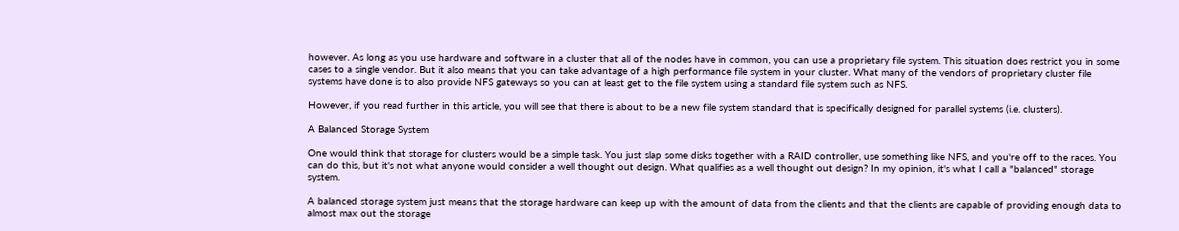however. As long as you use hardware and software in a cluster that all of the nodes have in common, you can use a proprietary file system. This situation does restrict you in some cases to a single vendor. But it also means that you can take advantage of a high performance file system in your cluster. What many of the vendors of proprietary cluster file systems have done is to also provide NFS gateways so you can at least get to the file system using a standard file system such as NFS.

However, if you read further in this article, you will see that there is about to be a new file system standard that is specifically designed for parallel systems (i.e. clusters).

A Balanced Storage System

One would think that storage for clusters would be a simple task. You just slap some disks together with a RAID controller, use something like NFS, and you're off to the races. You can do this, but it's not what anyone would consider a well thought out design. What qualifies as a well thought out design? In my opinion, it's what I call a "balanced" storage system.

A balanced storage system just means that the storage hardware can keep up with the amount of data from the clients and that the clients are capable of providing enough data to almost max out the storage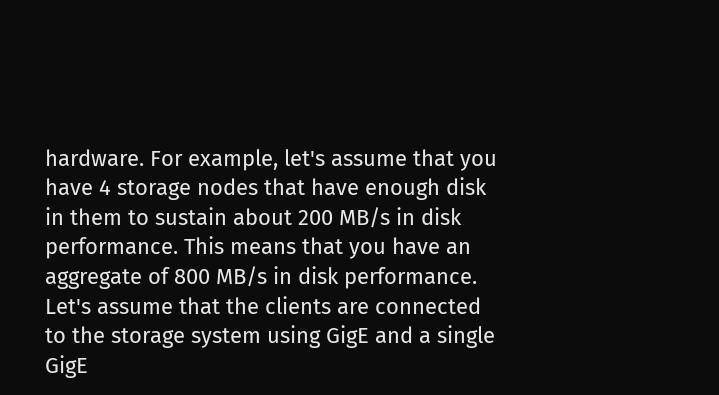hardware. For example, let's assume that you have 4 storage nodes that have enough disk in them to sustain about 200 MB/s in disk performance. This means that you have an aggregate of 800 MB/s in disk performance. Let's assume that the clients are connected to the storage system using GigE and a single GigE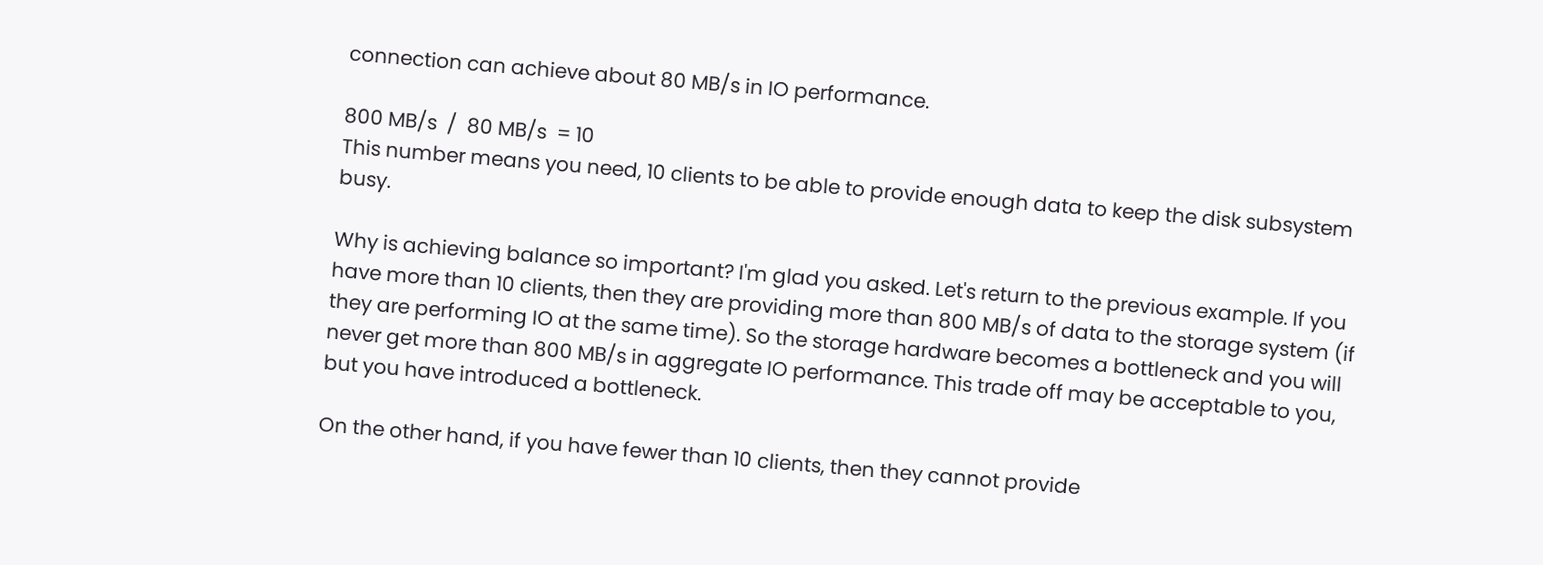connection can achieve about 80 MB/s in IO performance.

800 MB/s  /  80 MB/s  = 10
This number means you need, 10 clients to be able to provide enough data to keep the disk subsystem busy.

Why is achieving balance so important? I'm glad you asked. Let's return to the previous example. If you have more than 10 clients, then they are providing more than 800 MB/s of data to the storage system (if they are performing IO at the same time). So the storage hardware becomes a bottleneck and you will never get more than 800 MB/s in aggregate IO performance. This trade off may be acceptable to you, but you have introduced a bottleneck.

On the other hand, if you have fewer than 10 clients, then they cannot provide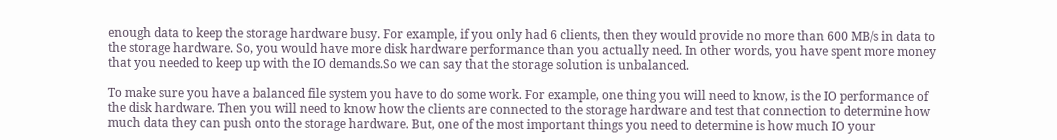enough data to keep the storage hardware busy. For example, if you only had 6 clients, then they would provide no more than 600 MB/s in data to the storage hardware. So, you would have more disk hardware performance than you actually need. In other words, you have spent more money that you needed to keep up with the IO demands.So we can say that the storage solution is unbalanced.

To make sure you have a balanced file system you have to do some work. For example, one thing you will need to know, is the IO performance of the disk hardware. Then you will need to know how the clients are connected to the storage hardware and test that connection to determine how much data they can push onto the storage hardware. But, one of the most important things you need to determine is how much IO your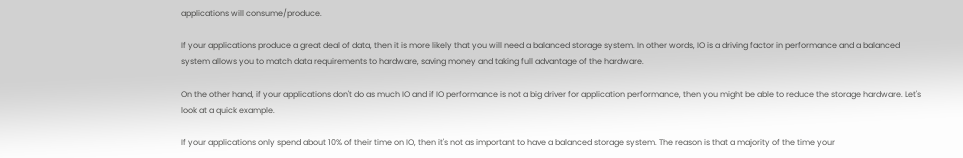applications will consume/produce.

If your applications produce a great deal of data, then it is more likely that you will need a balanced storage system. In other words, IO is a driving factor in performance and a balanced system allows you to match data requirements to hardware, saving money and taking full advantage of the hardware.

On the other hand, if your applications don't do as much IO and if IO performance is not a big driver for application performance, then you might be able to reduce the storage hardware. Let's look at a quick example.

If your applications only spend about 10% of their time on IO, then it's not as important to have a balanced storage system. The reason is that a majority of the time your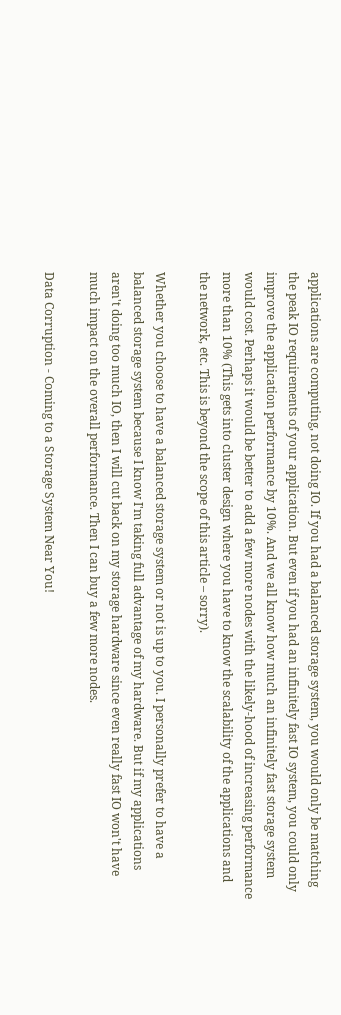applications are computing, not doing IO. If you had a balanced storage system, you would only be matching the peak IO requirements of your application. But even if you had an infinitely fast IO system, you could only improve the application performance by 10%. And we all know how much an infinitely fast storage system would cost. Perhaps it would be better to add a few more nodes with the likely-hood of increasing performance more than 10% (This gets into cluster design where you have to know the scalability of the applications and the network, etc. This is beyond the scope of this article – sorry).

Whether you choose to have a balanced storage system or not is up to you. I personally prefer to have a balanced storage system because I know I'm taking full advantage of my hardware. But if my applications aren't doing too much IO, then I will cut back on my storage hardware since even really fast IO won't have much impact on the overall performance. Then I can buy a few more nodes.

Data Corruption - Coming to a Storage System Near You!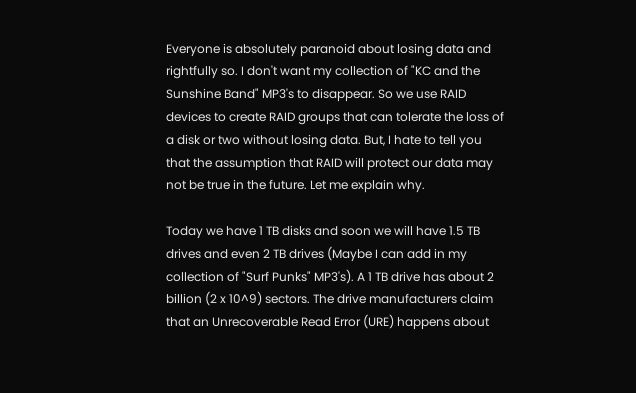Everyone is absolutely paranoid about losing data and rightfully so. I don't want my collection of "KC and the Sunshine Band" MP3's to disappear. So we use RAID devices to create RAID groups that can tolerate the loss of a disk or two without losing data. But, I hate to tell you that the assumption that RAID will protect our data may not be true in the future. Let me explain why.

Today we have 1 TB disks and soon we will have 1.5 TB drives and even 2 TB drives (Maybe I can add in my collection of "Surf Punks" MP3's). A 1 TB drive has about 2 billion (2 x 10^9) sectors. The drive manufacturers claim that an Unrecoverable Read Error (URE) happens about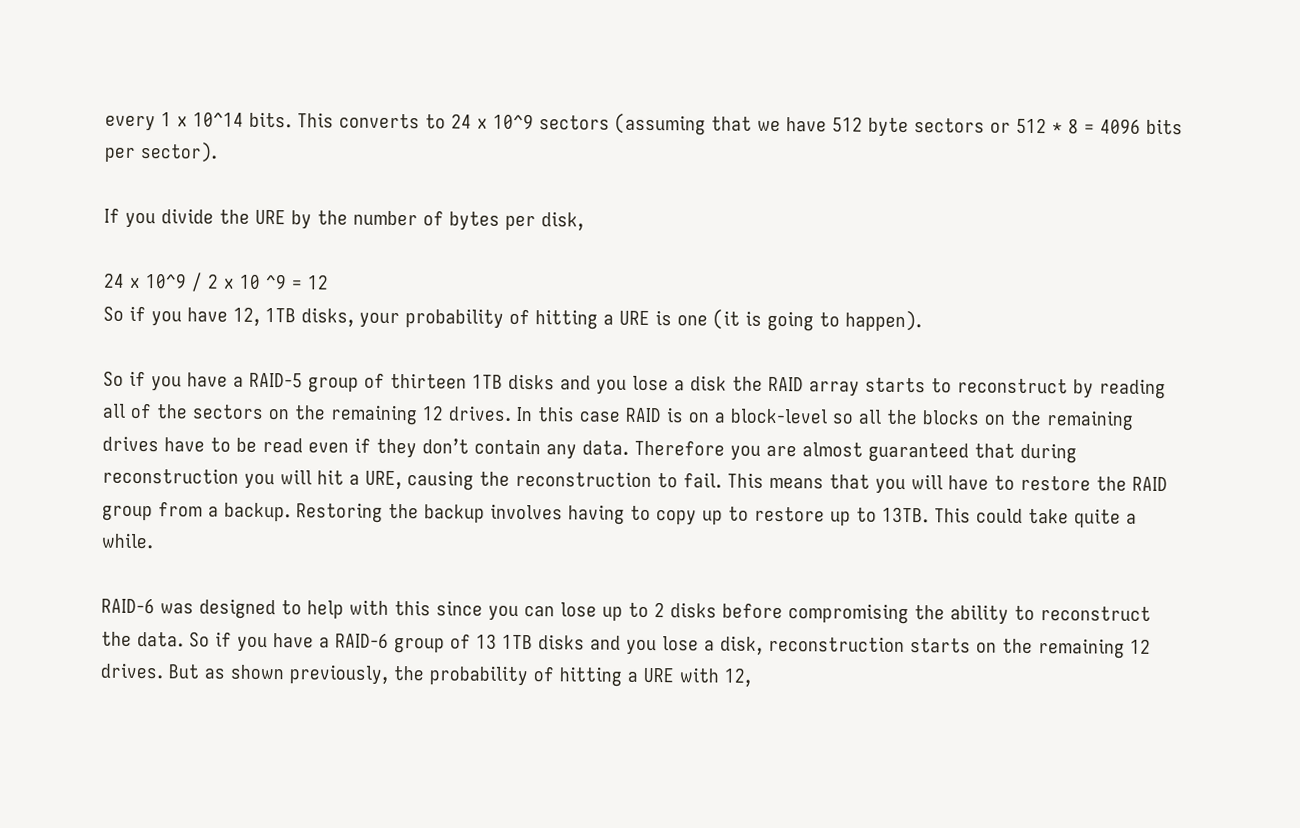every 1 x 10^14 bits. This converts to 24 x 10^9 sectors (assuming that we have 512 byte sectors or 512 * 8 = 4096 bits per sector).

If you divide the URE by the number of bytes per disk,

24 x 10^9 / 2 x 10 ^9 = 12
So if you have 12, 1TB disks, your probability of hitting a URE is one (it is going to happen).

So if you have a RAID-5 group of thirteen 1TB disks and you lose a disk the RAID array starts to reconstruct by reading all of the sectors on the remaining 12 drives. In this case RAID is on a block-level so all the blocks on the remaining drives have to be read even if they don’t contain any data. Therefore you are almost guaranteed that during reconstruction you will hit a URE, causing the reconstruction to fail. This means that you will have to restore the RAID group from a backup. Restoring the backup involves having to copy up to restore up to 13TB. This could take quite a while.

RAID-6 was designed to help with this since you can lose up to 2 disks before compromising the ability to reconstruct the data. So if you have a RAID-6 group of 13 1TB disks and you lose a disk, reconstruction starts on the remaining 12 drives. But as shown previously, the probability of hitting a URE with 12,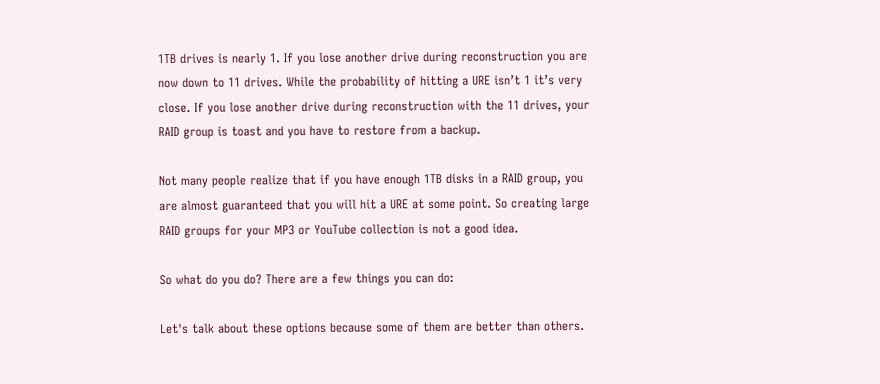1TB drives is nearly 1. If you lose another drive during reconstruction you are now down to 11 drives. While the probability of hitting a URE isn’t 1 it’s very close. If you lose another drive during reconstruction with the 11 drives, your RAID group is toast and you have to restore from a backup.

Not many people realize that if you have enough 1TB disks in a RAID group, you are almost guaranteed that you will hit a URE at some point. So creating large RAID groups for your MP3 or YouTube collection is not a good idea.

So what do you do? There are a few things you can do:

Let's talk about these options because some of them are better than others.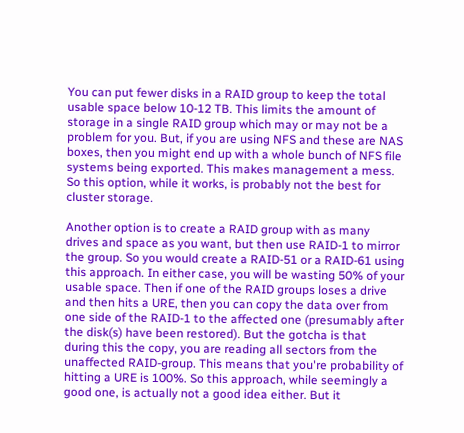You can put fewer disks in a RAID group to keep the total usable space below 10-12 TB. This limits the amount of storage in a single RAID group which may or may not be a problem for you. But, if you are using NFS and these are NAS boxes, then you might end up with a whole bunch of NFS file systems being exported. This makes management a mess. So this option, while it works, is probably not the best for cluster storage.

Another option is to create a RAID group with as many drives and space as you want, but then use RAID-1 to mirror the group. So you would create a RAID-51 or a RAID-61 using this approach. In either case, you will be wasting 50% of your usable space. Then if one of the RAID groups loses a drive and then hits a URE, then you can copy the data over from one side of the RAID-1 to the affected one (presumably after the disk(s) have been restored). But the gotcha is that during this the copy, you are reading all sectors from the unaffected RAID-group. This means that you're probability of hitting a URE is 100%. So this approach, while seemingly a good one, is actually not a good idea either. But it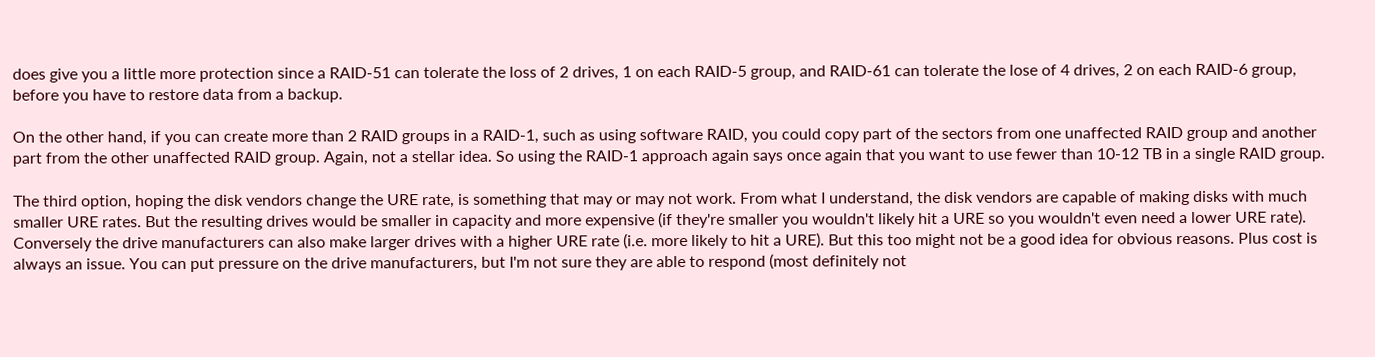does give you a little more protection since a RAID-51 can tolerate the loss of 2 drives, 1 on each RAID-5 group, and RAID-61 can tolerate the lose of 4 drives, 2 on each RAID-6 group, before you have to restore data from a backup.

On the other hand, if you can create more than 2 RAID groups in a RAID-1, such as using software RAID, you could copy part of the sectors from one unaffected RAID group and another part from the other unaffected RAID group. Again, not a stellar idea. So using the RAID-1 approach again says once again that you want to use fewer than 10-12 TB in a single RAID group.

The third option, hoping the disk vendors change the URE rate, is something that may or may not work. From what I understand, the disk vendors are capable of making disks with much smaller URE rates. But the resulting drives would be smaller in capacity and more expensive (if they're smaller you wouldn't likely hit a URE so you wouldn't even need a lower URE rate). Conversely the drive manufacturers can also make larger drives with a higher URE rate (i.e. more likely to hit a URE). But this too might not be a good idea for obvious reasons. Plus cost is always an issue. You can put pressure on the drive manufacturers, but I'm not sure they are able to respond (most definitely not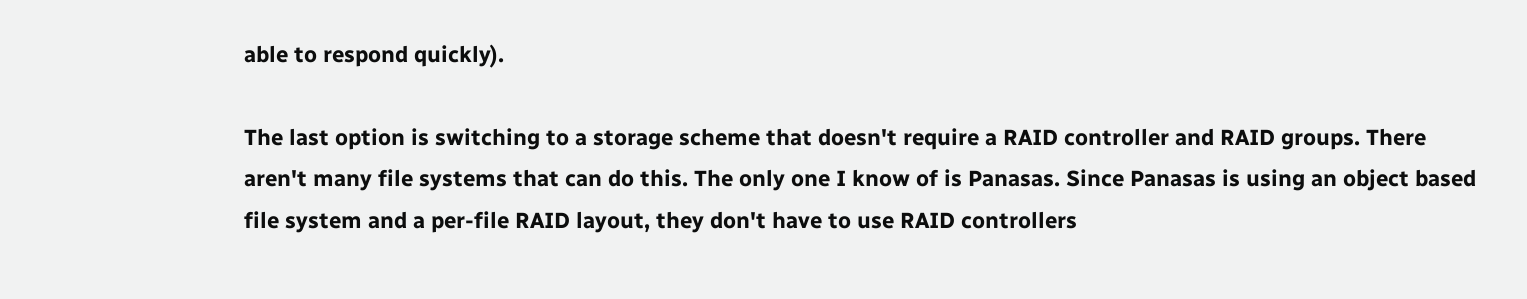able to respond quickly).

The last option is switching to a storage scheme that doesn't require a RAID controller and RAID groups. There aren't many file systems that can do this. The only one I know of is Panasas. Since Panasas is using an object based file system and a per-file RAID layout, they don't have to use RAID controllers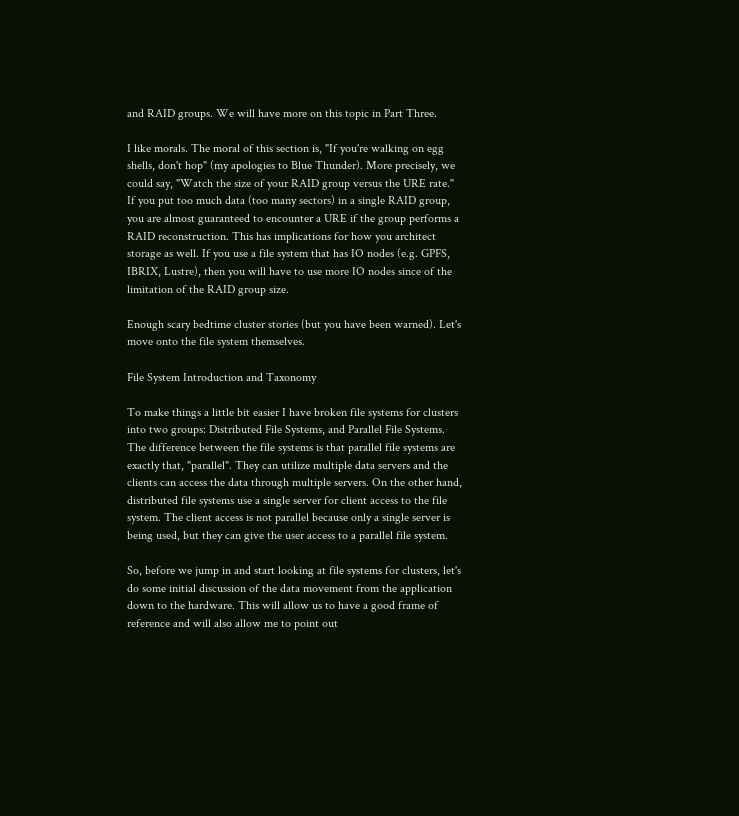and RAID groups. We will have more on this topic in Part Three.

I like morals. The moral of this section is, "If you're walking on egg shells, don't hop" (my apologies to Blue Thunder). More precisely, we could say, "Watch the size of your RAID group versus the URE rate." If you put too much data (too many sectors) in a single RAID group, you are almost guaranteed to encounter a URE if the group performs a RAID reconstruction. This has implications for how you architect storage as well. If you use a file system that has IO nodes (e.g. GPFS, IBRIX, Lustre), then you will have to use more IO nodes since of the limitation of the RAID group size.

Enough scary bedtime cluster stories (but you have been warned). Let's move onto the file system themselves.

File System Introduction and Taxonomy

To make things a little bit easier I have broken file systems for clusters into two groups: Distributed File Systems, and Parallel File Systems. The difference between the file systems is that parallel file systems are exactly that, "parallel". They can utilize multiple data servers and the clients can access the data through multiple servers. On the other hand, distributed file systems use a single server for client access to the file system. The client access is not parallel because only a single server is being used, but they can give the user access to a parallel file system.

So, before we jump in and start looking at file systems for clusters, let's do some initial discussion of the data movement from the application down to the hardware. This will allow us to have a good frame of reference and will also allow me to point out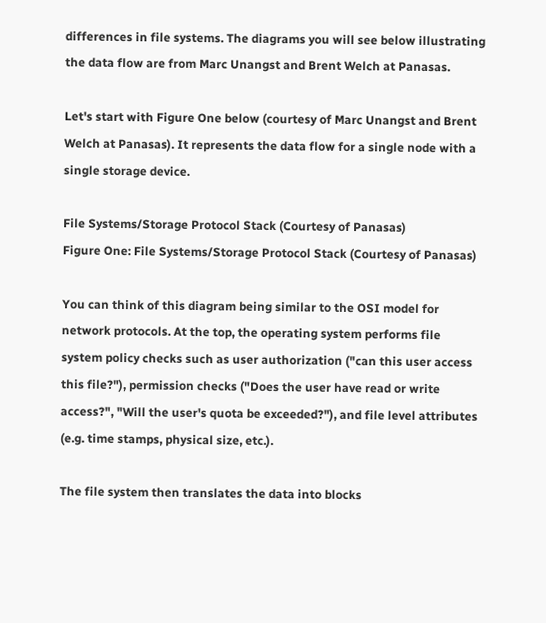differences in file systems. The diagrams you will see below illustrating the data flow are from Marc Unangst and Brent Welch at Panasas.

Let's start with Figure One below (courtesy of Marc Unangst and Brent Welch at Panasas). It represents the data flow for a single node with a single storage device.

File Systems/Storage Protocol Stack (Courtesy of Panasas)
Figure One: File Systems/Storage Protocol Stack (Courtesy of Panasas)

You can think of this diagram being similar to the OSI model for network protocols. At the top, the operating system performs file system policy checks such as user authorization ("can this user access this file?"), permission checks ("Does the user have read or write access?", "Will the user's quota be exceeded?"), and file level attributes (e.g. time stamps, physical size, etc.).

The file system then translates the data into blocks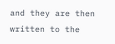and they are then written to the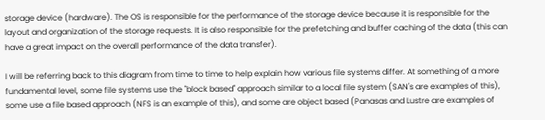storage device (hardware). The OS is responsible for the performance of the storage device because it is responsible for the layout and organization of the storage requests. It is also responsible for the prefetching and buffer caching of the data (this can have a great impact on the overall performance of the data transfer).

I will be referring back to this diagram from time to time to help explain how various file systems differ. At something of a more fundamental level, some file systems use the "block based" approach similar to a local file system (SAN's are examples of this), some use a file based approach (NFS is an example of this), and some are object based (Panasas and Lustre are examples of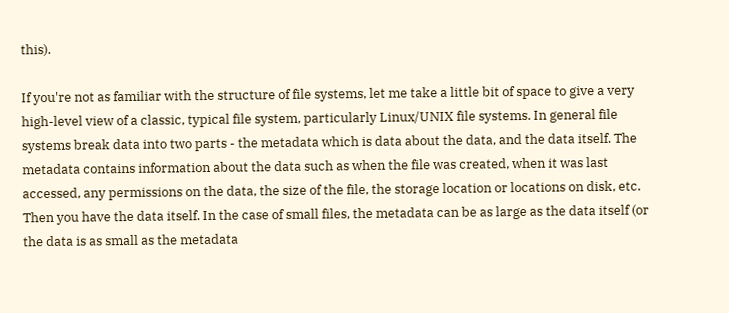this).

If you're not as familiar with the structure of file systems, let me take a little bit of space to give a very high-level view of a classic, typical file system, particularly Linux/UNIX file systems. In general file systems break data into two parts - the metadata which is data about the data, and the data itself. The metadata contains information about the data such as when the file was created, when it was last accessed, any permissions on the data, the size of the file, the storage location or locations on disk, etc. Then you have the data itself. In the case of small files, the metadata can be as large as the data itself (or the data is as small as the metadata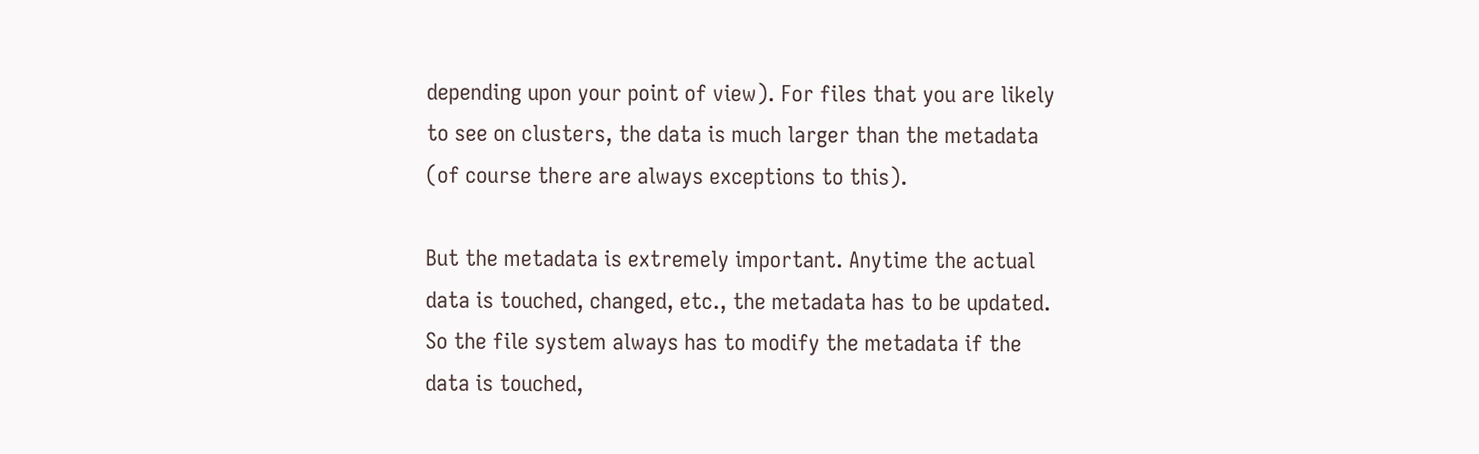depending upon your point of view). For files that you are likely to see on clusters, the data is much larger than the metadata (of course there are always exceptions to this).

But the metadata is extremely important. Anytime the actual data is touched, changed, etc., the metadata has to be updated. So the file system always has to modify the metadata if the data is touched,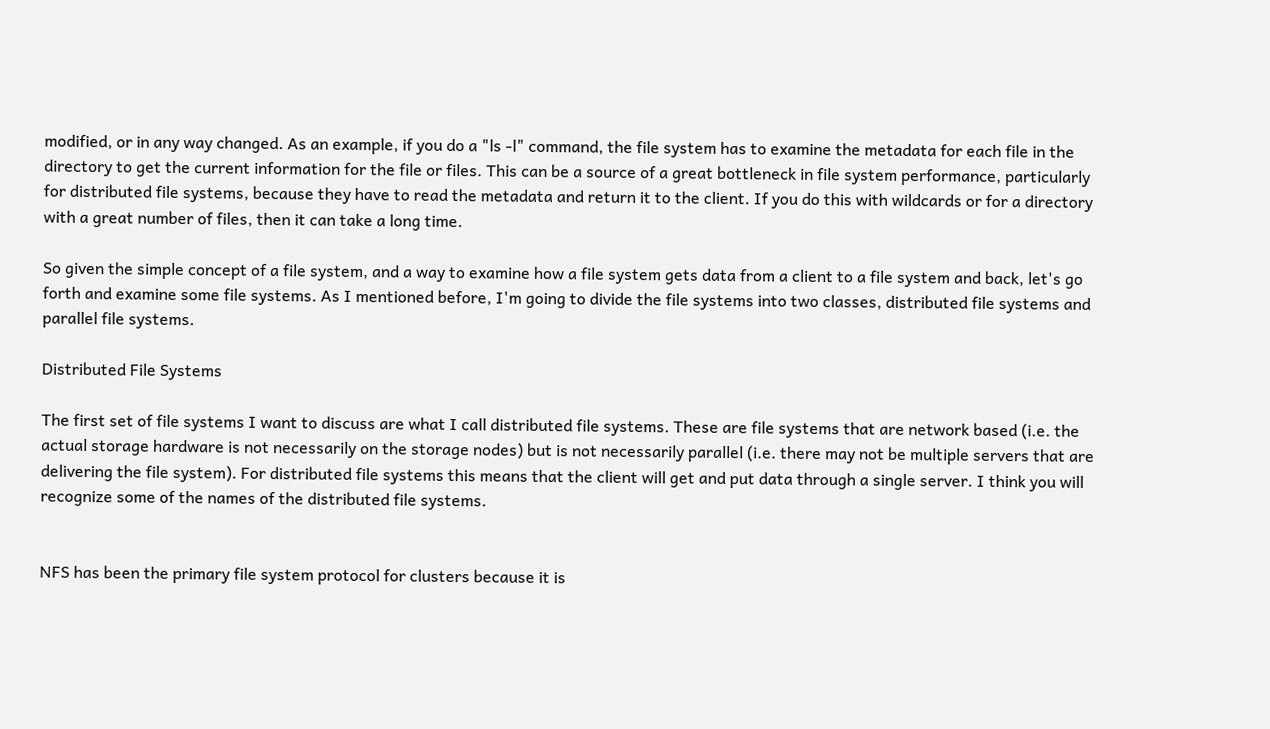modified, or in any way changed. As an example, if you do a "ls -l" command, the file system has to examine the metadata for each file in the directory to get the current information for the file or files. This can be a source of a great bottleneck in file system performance, particularly for distributed file systems, because they have to read the metadata and return it to the client. If you do this with wildcards or for a directory with a great number of files, then it can take a long time.

So given the simple concept of a file system, and a way to examine how a file system gets data from a client to a file system and back, let's go forth and examine some file systems. As I mentioned before, I'm going to divide the file systems into two classes, distributed file systems and parallel file systems.

Distributed File Systems

The first set of file systems I want to discuss are what I call distributed file systems. These are file systems that are network based (i.e. the actual storage hardware is not necessarily on the storage nodes) but is not necessarily parallel (i.e. there may not be multiple servers that are delivering the file system). For distributed file systems this means that the client will get and put data through a single server. I think you will recognize some of the names of the distributed file systems.


NFS has been the primary file system protocol for clusters because it is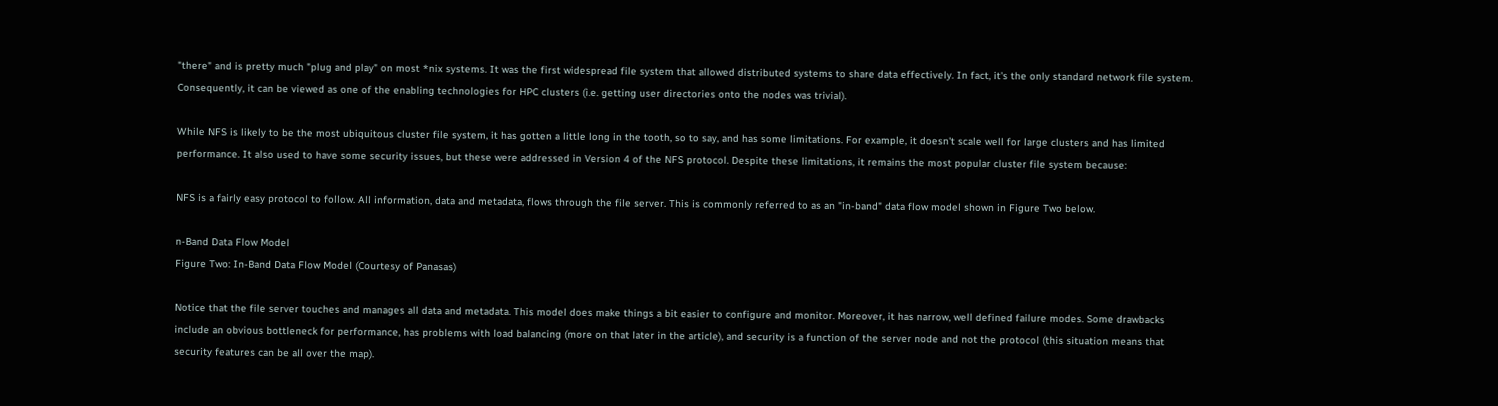"there" and is pretty much "plug and play" on most *nix systems. It was the first widespread file system that allowed distributed systems to share data effectively. In fact, it's the only standard network file system. Consequently, it can be viewed as one of the enabling technologies for HPC clusters (i.e. getting user directories onto the nodes was trivial).

While NFS is likely to be the most ubiquitous cluster file system, it has gotten a little long in the tooth, so to say, and has some limitations. For example, it doesn't scale well for large clusters and has limited performance. It also used to have some security issues, but these were addressed in Version 4 of the NFS protocol. Despite these limitations, it remains the most popular cluster file system because:

NFS is a fairly easy protocol to follow. All information, data and metadata, flows through the file server. This is commonly referred to as an "in-band" data flow model shown in Figure Two below.

n-Band Data Flow Model
Figure Two: In-Band Data Flow Model (Courtesy of Panasas)

Notice that the file server touches and manages all data and metadata. This model does make things a bit easier to configure and monitor. Moreover, it has narrow, well defined failure modes. Some drawbacks include an obvious bottleneck for performance, has problems with load balancing (more on that later in the article), and security is a function of the server node and not the protocol (this situation means that security features can be all over the map).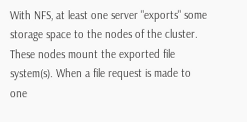With NFS, at least one server "exports" some storage space to the nodes of the cluster. These nodes mount the exported file system(s). When a file request is made to one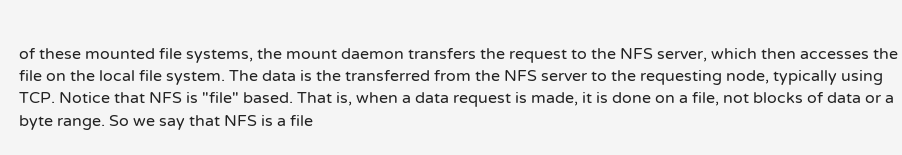of these mounted file systems, the mount daemon transfers the request to the NFS server, which then accesses the file on the local file system. The data is the transferred from the NFS server to the requesting node, typically using TCP. Notice that NFS is "file" based. That is, when a data request is made, it is done on a file, not blocks of data or a byte range. So we say that NFS is a file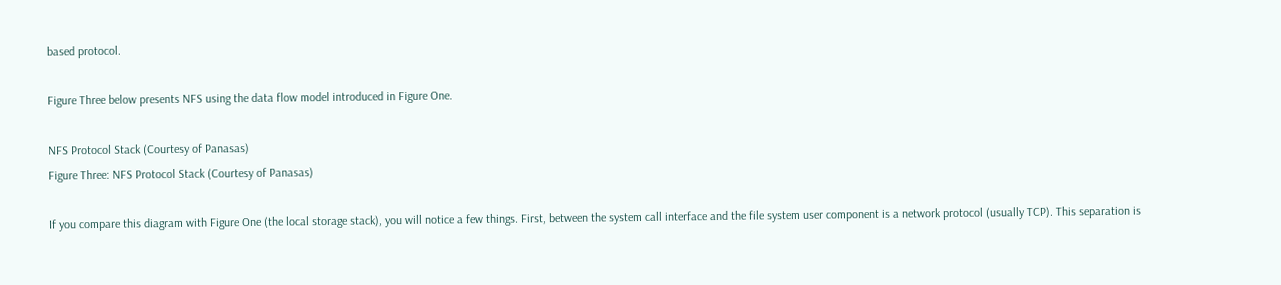based protocol.

Figure Three below presents NFS using the data flow model introduced in Figure One.

NFS Protocol Stack (Courtesy of Panasas)
Figure Three: NFS Protocol Stack (Courtesy of Panasas)

If you compare this diagram with Figure One (the local storage stack), you will notice a few things. First, between the system call interface and the file system user component is a network protocol (usually TCP). This separation is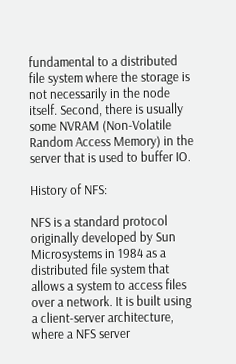fundamental to a distributed file system where the storage is not necessarily in the node itself. Second, there is usually some NVRAM (Non-Volatile Random Access Memory) in the server that is used to buffer IO.

History of NFS:

NFS is a standard protocol originally developed by Sun Microsystems in 1984 as a distributed file system that allows a system to access files over a network. It is built using a client-server architecture, where a NFS server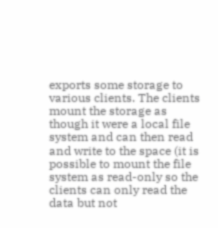exports some storage to various clients. The clients mount the storage as though it were a local file system and can then read and write to the space (it is possible to mount the file system as read-only so the clients can only read the data but not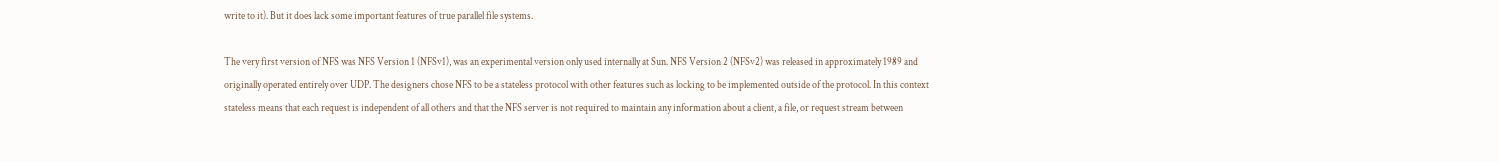write to it). But it does lack some important features of true parallel file systems.

The very first version of NFS was NFS Version 1 (NFSv1), was an experimental version only used internally at Sun. NFS Version 2 (NFSv2) was released in approximately 1989 and originally operated entirely over UDP. The designers chose NFS to be a stateless protocol with other features such as locking to be implemented outside of the protocol. In this context stateless means that each request is independent of all others and that the NFS server is not required to maintain any information about a client, a file, or request stream between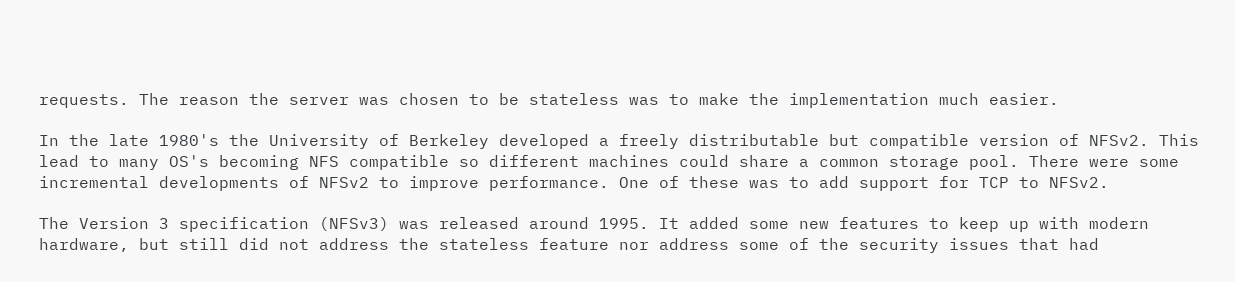requests. The reason the server was chosen to be stateless was to make the implementation much easier.

In the late 1980's the University of Berkeley developed a freely distributable but compatible version of NFSv2. This lead to many OS's becoming NFS compatible so different machines could share a common storage pool. There were some incremental developments of NFSv2 to improve performance. One of these was to add support for TCP to NFSv2.

The Version 3 specification (NFSv3) was released around 1995. It added some new features to keep up with modern hardware, but still did not address the stateless feature nor address some of the security issues that had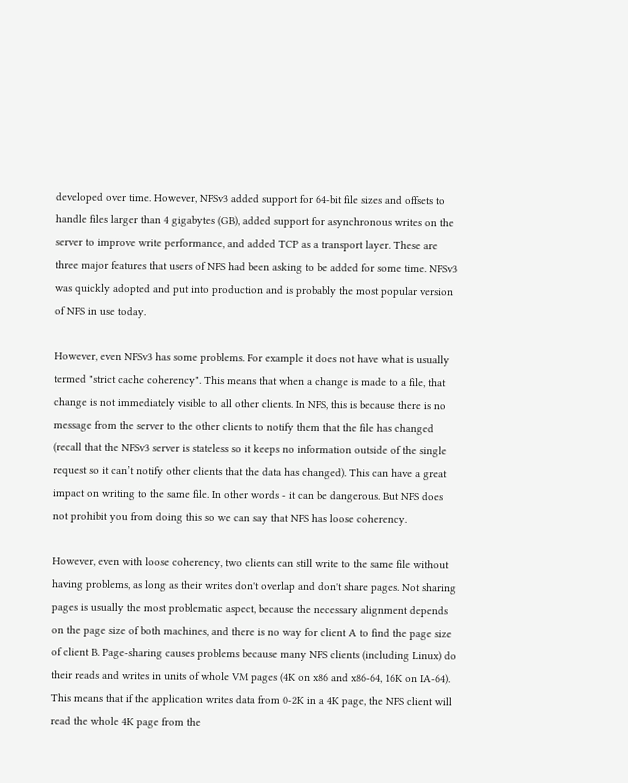developed over time. However, NFSv3 added support for 64-bit file sizes and offsets to handle files larger than 4 gigabytes (GB), added support for asynchronous writes on the server to improve write performance, and added TCP as a transport layer. These are three major features that users of NFS had been asking to be added for some time. NFSv3 was quickly adopted and put into production and is probably the most popular version of NFS in use today.

However, even NFSv3 has some problems. For example it does not have what is usually termed "strict cache coherency". This means that when a change is made to a file, that change is not immediately visible to all other clients. In NFS, this is because there is no message from the server to the other clients to notify them that the file has changed (recall that the NFSv3 server is stateless so it keeps no information outside of the single request so it can’t notify other clients that the data has changed). This can have a great impact on writing to the same file. In other words - it can be dangerous. But NFS does not prohibit you from doing this so we can say that NFS has loose coherency.

However, even with loose coherency, two clients can still write to the same file without having problems, as long as their writes don't overlap and don't share pages. Not sharing pages is usually the most problematic aspect, because the necessary alignment depends on the page size of both machines, and there is no way for client A to find the page size of client B. Page-sharing causes problems because many NFS clients (including Linux) do their reads and writes in units of whole VM pages (4K on x86 and x86-64, 16K on IA-64). This means that if the application writes data from 0-2K in a 4K page, the NFS client will read the whole 4K page from the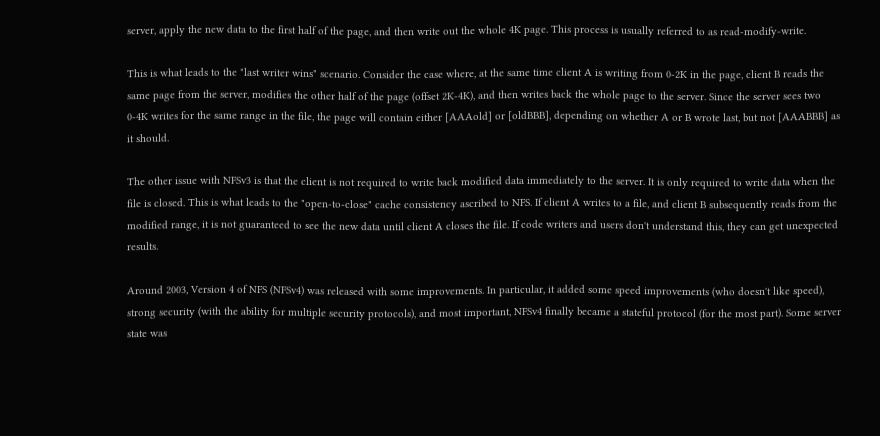server, apply the new data to the first half of the page, and then write out the whole 4K page. This process is usually referred to as read-modify-write.

This is what leads to the "last writer wins" scenario. Consider the case where, at the same time client A is writing from 0-2K in the page, client B reads the same page from the server, modifies the other half of the page (offset 2K-4K), and then writes back the whole page to the server. Since the server sees two 0-4K writes for the same range in the file, the page will contain either [AAAold] or [oldBBB], depending on whether A or B wrote last, but not [AAABBB] as it should.

The other issue with NFSv3 is that the client is not required to write back modified data immediately to the server. It is only required to write data when the file is closed. This is what leads to the "open-to-close" cache consistency ascribed to NFS. If client A writes to a file, and client B subsequently reads from the modified range, it is not guaranteed to see the new data until client A closes the file. If code writers and users don't understand this, they can get unexpected results.

Around 2003, Version 4 of NFS (NFSv4) was released with some improvements. In particular, it added some speed improvements (who doesn't like speed), strong security (with the ability for multiple security protocols), and most important, NFSv4 finally became a stateful protocol (for the most part). Some server state was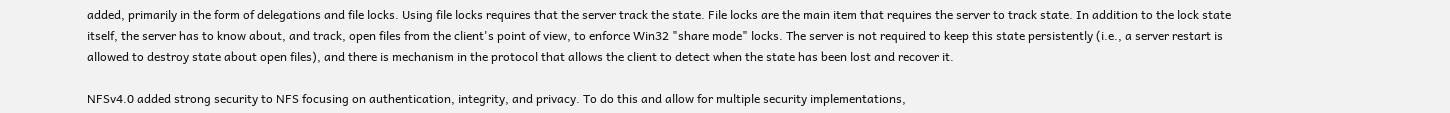added, primarily in the form of delegations and file locks. Using file locks requires that the server track the state. File locks are the main item that requires the server to track state. In addition to the lock state itself, the server has to know about, and track, open files from the client's point of view, to enforce Win32 "share mode" locks. The server is not required to keep this state persistently (i.e., a server restart is allowed to destroy state about open files), and there is mechanism in the protocol that allows the client to detect when the state has been lost and recover it.

NFSv4.0 added strong security to NFS focusing on authentication, integrity, and privacy. To do this and allow for multiple security implementations,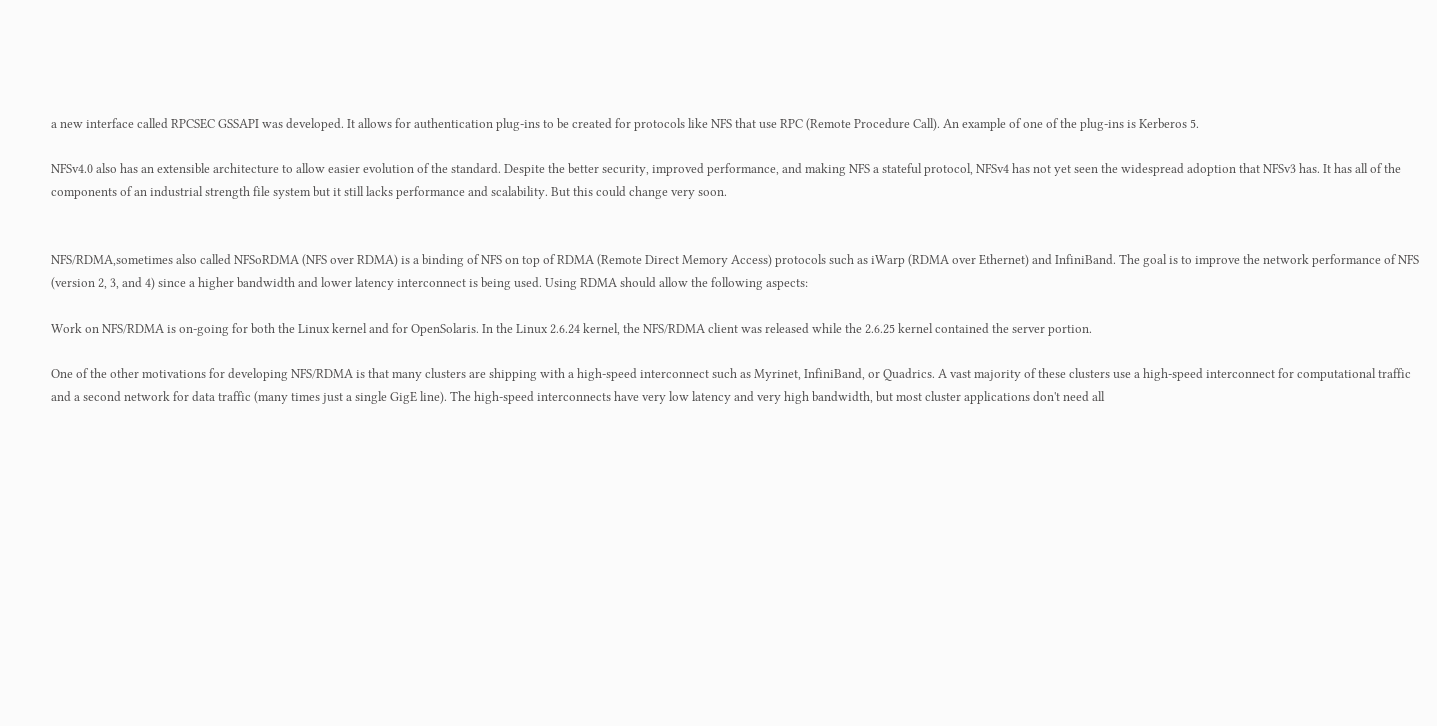a new interface called RPCSEC GSSAPI was developed. It allows for authentication plug-ins to be created for protocols like NFS that use RPC (Remote Procedure Call). An example of one of the plug-ins is Kerberos 5.

NFSv4.0 also has an extensible architecture to allow easier evolution of the standard. Despite the better security, improved performance, and making NFS a stateful protocol, NFSv4 has not yet seen the widespread adoption that NFSv3 has. It has all of the components of an industrial strength file system but it still lacks performance and scalability. But this could change very soon.


NFS/RDMA,sometimes also called NFSoRDMA (NFS over RDMA) is a binding of NFS on top of RDMA (Remote Direct Memory Access) protocols such as iWarp (RDMA over Ethernet) and InfiniBand. The goal is to improve the network performance of NFS (version 2, 3, and 4) since a higher bandwidth and lower latency interconnect is being used. Using RDMA should allow the following aspects:

Work on NFS/RDMA is on-going for both the Linux kernel and for OpenSolaris. In the Linux 2.6.24 kernel, the NFS/RDMA client was released while the 2.6.25 kernel contained the server portion.

One of the other motivations for developing NFS/RDMA is that many clusters are shipping with a high-speed interconnect such as Myrinet, InfiniBand, or Quadrics. A vast majority of these clusters use a high-speed interconnect for computational traffic and a second network for data traffic (many times just a single GigE line). The high-speed interconnects have very low latency and very high bandwidth, but most cluster applications don't need all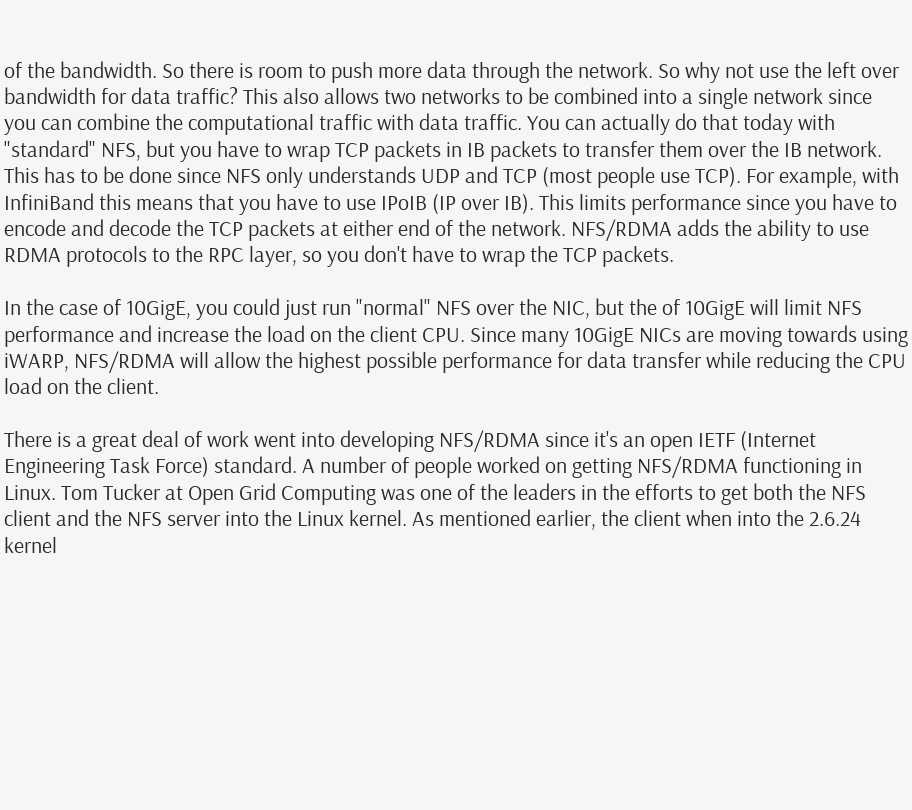of the bandwidth. So there is room to push more data through the network. So why not use the left over bandwidth for data traffic? This also allows two networks to be combined into a single network since you can combine the computational traffic with data traffic. You can actually do that today with "standard" NFS, but you have to wrap TCP packets in IB packets to transfer them over the IB network. This has to be done since NFS only understands UDP and TCP (most people use TCP). For example, with InfiniBand this means that you have to use IPoIB (IP over IB). This limits performance since you have to encode and decode the TCP packets at either end of the network. NFS/RDMA adds the ability to use RDMA protocols to the RPC layer, so you don't have to wrap the TCP packets.

In the case of 10GigE, you could just run "normal" NFS over the NIC, but the of 10GigE will limit NFS performance and increase the load on the client CPU. Since many 10GigE NICs are moving towards using iWARP, NFS/RDMA will allow the highest possible performance for data transfer while reducing the CPU load on the client.

There is a great deal of work went into developing NFS/RDMA since it's an open IETF (Internet Engineering Task Force) standard. A number of people worked on getting NFS/RDMA functioning in Linux. Tom Tucker at Open Grid Computing was one of the leaders in the efforts to get both the NFS client and the NFS server into the Linux kernel. As mentioned earlier, the client when into the 2.6.24 kernel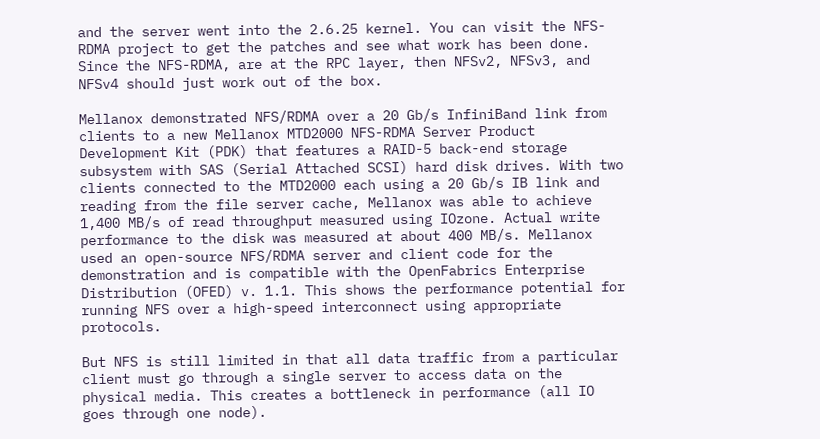and the server went into the 2.6.25 kernel. You can visit the NFS-RDMA project to get the patches and see what work has been done. Since the NFS-RDMA, are at the RPC layer, then NFSv2, NFSv3, and NFSv4 should just work out of the box.

Mellanox demonstrated NFS/RDMA over a 20 Gb/s InfiniBand link from clients to a new Mellanox MTD2000 NFS-RDMA Server Product Development Kit (PDK) that features a RAID-5 back-end storage subsystem with SAS (Serial Attached SCSI) hard disk drives. With two clients connected to the MTD2000 each using a 20 Gb/s IB link and reading from the file server cache, Mellanox was able to achieve 1,400 MB/s of read throughput measured using IOzone. Actual write performance to the disk was measured at about 400 MB/s. Mellanox used an open-source NFS/RDMA server and client code for the demonstration and is compatible with the OpenFabrics Enterprise Distribution (OFED) v. 1.1. This shows the performance potential for running NFS over a high-speed interconnect using appropriate protocols.

But NFS is still limited in that all data traffic from a particular client must go through a single server to access data on the physical media. This creates a bottleneck in performance (all IO goes through one node).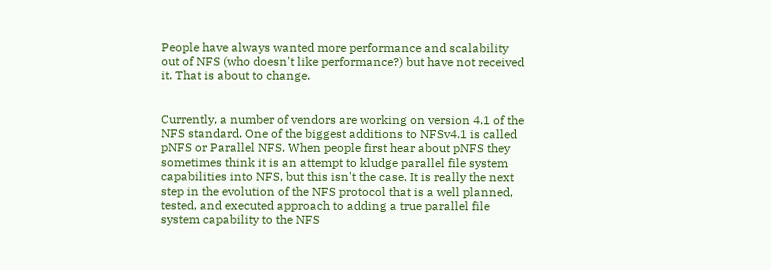People have always wanted more performance and scalability out of NFS (who doesn't like performance?) but have not received it. That is about to change.


Currently, a number of vendors are working on version 4.1 of the NFS standard. One of the biggest additions to NFSv4.1 is called pNFS or Parallel NFS. When people first hear about pNFS they sometimes think it is an attempt to kludge parallel file system capabilities into NFS, but this isn't the case. It is really the next step in the evolution of the NFS protocol that is a well planned, tested, and executed approach to adding a true parallel file system capability to the NFS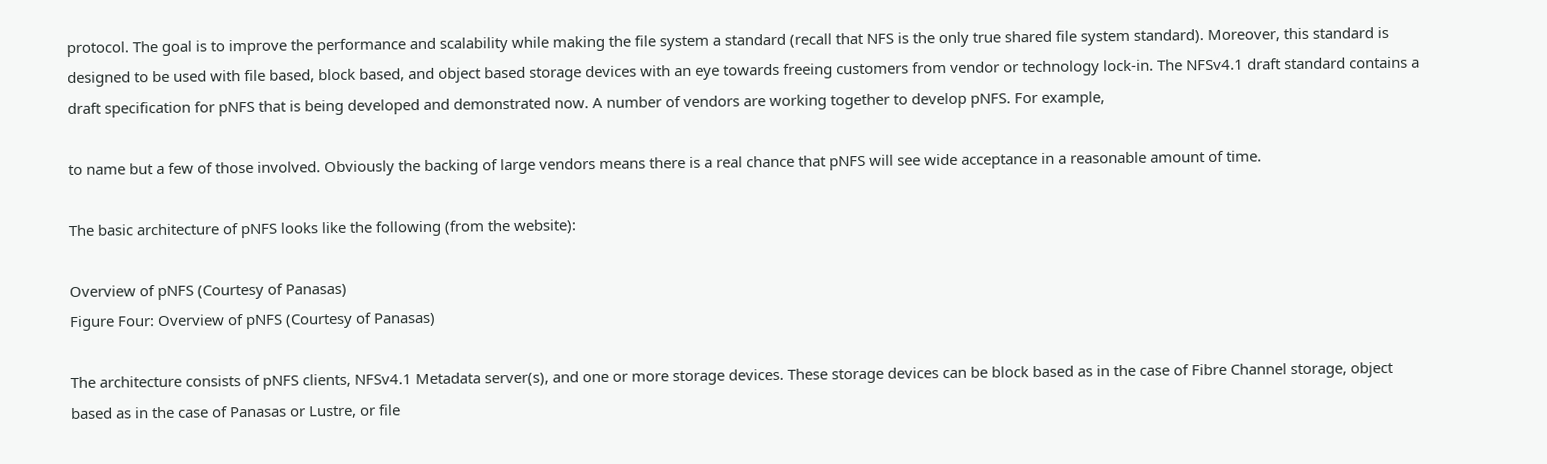protocol. The goal is to improve the performance and scalability while making the file system a standard (recall that NFS is the only true shared file system standard). Moreover, this standard is designed to be used with file based, block based, and object based storage devices with an eye towards freeing customers from vendor or technology lock-in. The NFSv4.1 draft standard contains a draft specification for pNFS that is being developed and demonstrated now. A number of vendors are working together to develop pNFS. For example,

to name but a few of those involved. Obviously the backing of large vendors means there is a real chance that pNFS will see wide acceptance in a reasonable amount of time.

The basic architecture of pNFS looks like the following (from the website):

Overview of pNFS (Courtesy of Panasas)
Figure Four: Overview of pNFS (Courtesy of Panasas)

The architecture consists of pNFS clients, NFSv4.1 Metadata server(s), and one or more storage devices. These storage devices can be block based as in the case of Fibre Channel storage, object based as in the case of Panasas or Lustre, or file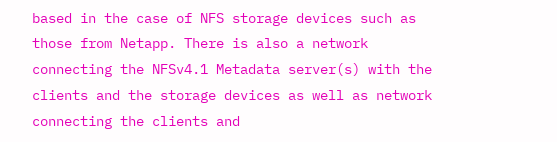based in the case of NFS storage devices such as those from Netapp. There is also a network connecting the NFSv4.1 Metadata server(s) with the clients and the storage devices as well as network connecting the clients and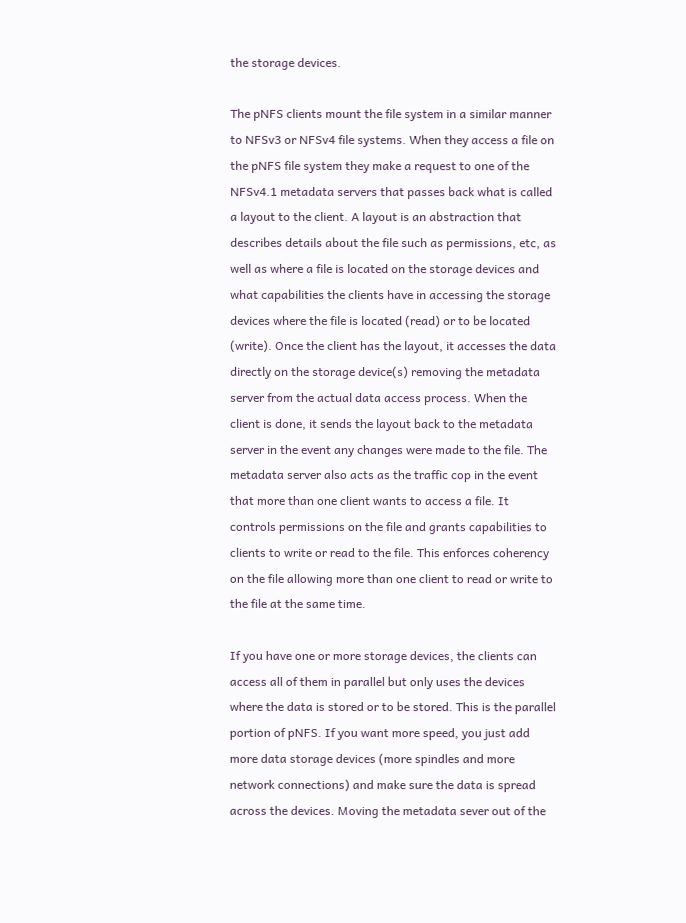the storage devices.

The pNFS clients mount the file system in a similar manner to NFSv3 or NFSv4 file systems. When they access a file on the pNFS file system they make a request to one of the NFSv4.1 metadata servers that passes back what is called a layout to the client. A layout is an abstraction that describes details about the file such as permissions, etc, as well as where a file is located on the storage devices and what capabilities the clients have in accessing the storage devices where the file is located (read) or to be located (write). Once the client has the layout, it accesses the data directly on the storage device(s) removing the metadata server from the actual data access process. When the client is done, it sends the layout back to the metadata server in the event any changes were made to the file. The metadata server also acts as the traffic cop in the event that more than one client wants to access a file. It controls permissions on the file and grants capabilities to clients to write or read to the file. This enforces coherency on the file allowing more than one client to read or write to the file at the same time.

If you have one or more storage devices, the clients can access all of them in parallel but only uses the devices where the data is stored or to be stored. This is the parallel portion of pNFS. If you want more speed, you just add more data storage devices (more spindles and more network connections) and make sure the data is spread across the devices. Moving the metadata sever out of the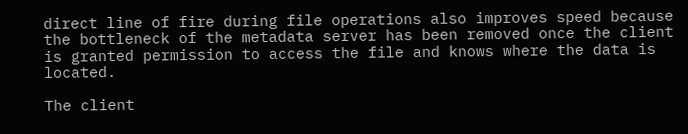direct line of fire during file operations also improves speed because the bottleneck of the metadata server has been removed once the client is granted permission to access the file and knows where the data is located.

The client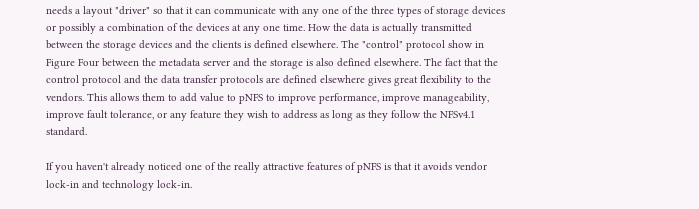needs a layout "driver" so that it can communicate with any one of the three types of storage devices or possibly a combination of the devices at any one time. How the data is actually transmitted between the storage devices and the clients is defined elsewhere. The "control" protocol show in Figure Four between the metadata server and the storage is also defined elsewhere. The fact that the control protocol and the data transfer protocols are defined elsewhere gives great flexibility to the vendors. This allows them to add value to pNFS to improve performance, improve manageability, improve fault tolerance, or any feature they wish to address as long as they follow the NFSv4.1 standard.

If you haven't already noticed one of the really attractive features of pNFS is that it avoids vendor lock-in and technology lock-in.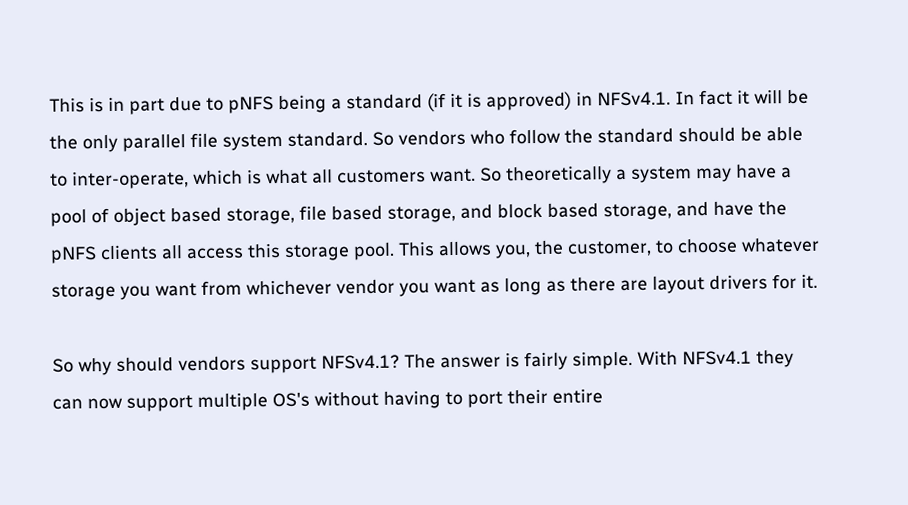This is in part due to pNFS being a standard (if it is approved) in NFSv4.1. In fact it will be the only parallel file system standard. So vendors who follow the standard should be able to inter-operate, which is what all customers want. So theoretically a system may have a pool of object based storage, file based storage, and block based storage, and have the pNFS clients all access this storage pool. This allows you, the customer, to choose whatever storage you want from whichever vendor you want as long as there are layout drivers for it.

So why should vendors support NFSv4.1? The answer is fairly simple. With NFSv4.1 they can now support multiple OS's without having to port their entire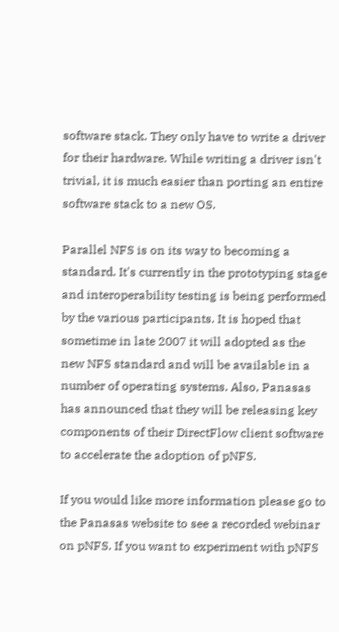software stack. They only have to write a driver for their hardware. While writing a driver isn't trivial, it is much easier than porting an entire software stack to a new OS.

Parallel NFS is on its way to becoming a standard. It's currently in the prototyping stage and interoperability testing is being performed by the various participants. It is hoped that sometime in late 2007 it will adopted as the new NFS standard and will be available in a number of operating systems. Also, Panasas has announced that they will be releasing key components of their DirectFlow client software to accelerate the adoption of pNFS.

If you would like more information please go to the Panasas website to see a recorded webinar on pNFS. If you want to experiment with pNFS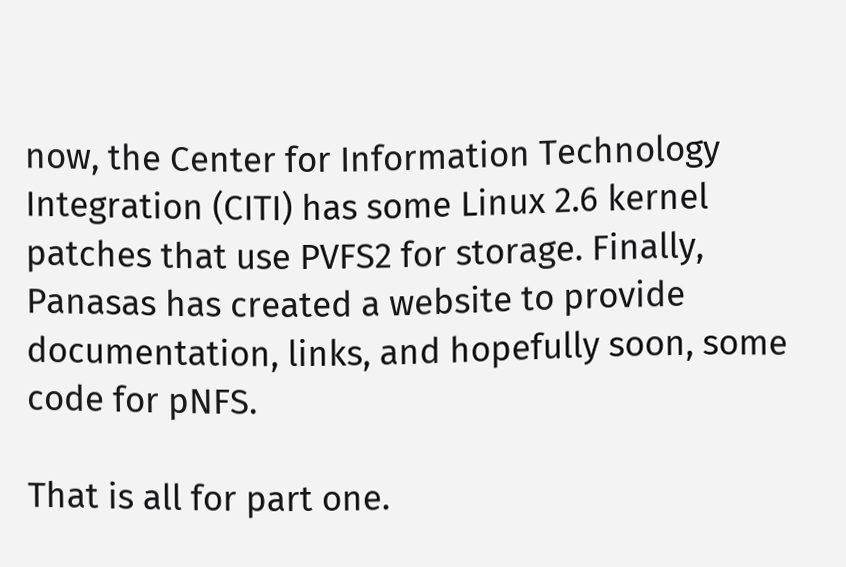now, the Center for Information Technology Integration (CITI) has some Linux 2.6 kernel patches that use PVFS2 for storage. Finally, Panasas has created a website to provide documentation, links, and hopefully soon, some code for pNFS.

That is all for part one.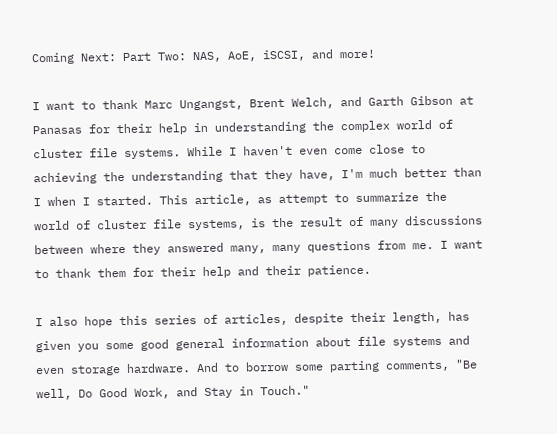Coming Next: Part Two: NAS, AoE, iSCSI, and more!

I want to thank Marc Ungangst, Brent Welch, and Garth Gibson at Panasas for their help in understanding the complex world of cluster file systems. While I haven't even come close to achieving the understanding that they have, I'm much better than I when I started. This article, as attempt to summarize the world of cluster file systems, is the result of many discussions between where they answered many, many questions from me. I want to thank them for their help and their patience.

I also hope this series of articles, despite their length, has given you some good general information about file systems and even storage hardware. And to borrow some parting comments, "Be well, Do Good Work, and Stay in Touch."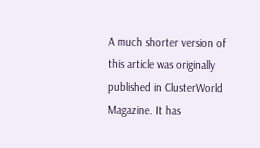A much shorter version of this article was originally published in ClusterWorld Magazine. It has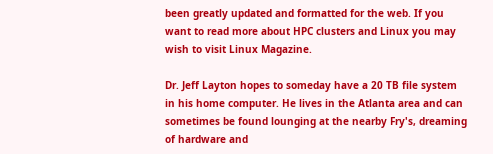been greatly updated and formatted for the web. If you want to read more about HPC clusters and Linux you may wish to visit Linux Magazine.

Dr. Jeff Layton hopes to someday have a 20 TB file system in his home computer. He lives in the Atlanta area and can sometimes be found lounging at the nearby Fry's, dreaming of hardware and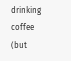drinking coffee (but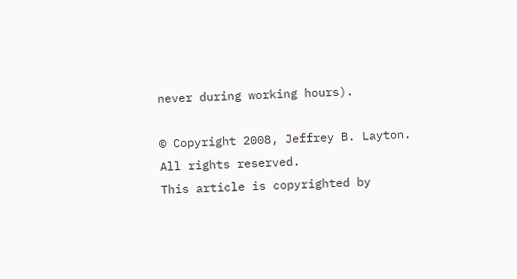never during working hours).

© Copyright 2008, Jeffrey B. Layton. All rights reserved.
This article is copyrighted by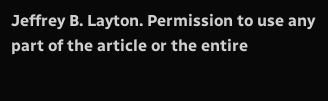Jeffrey B. Layton. Permission to use any part of the article or the entire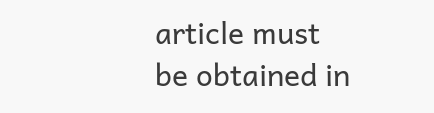article must be obtained in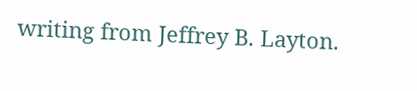writing from Jeffrey B. Layton.